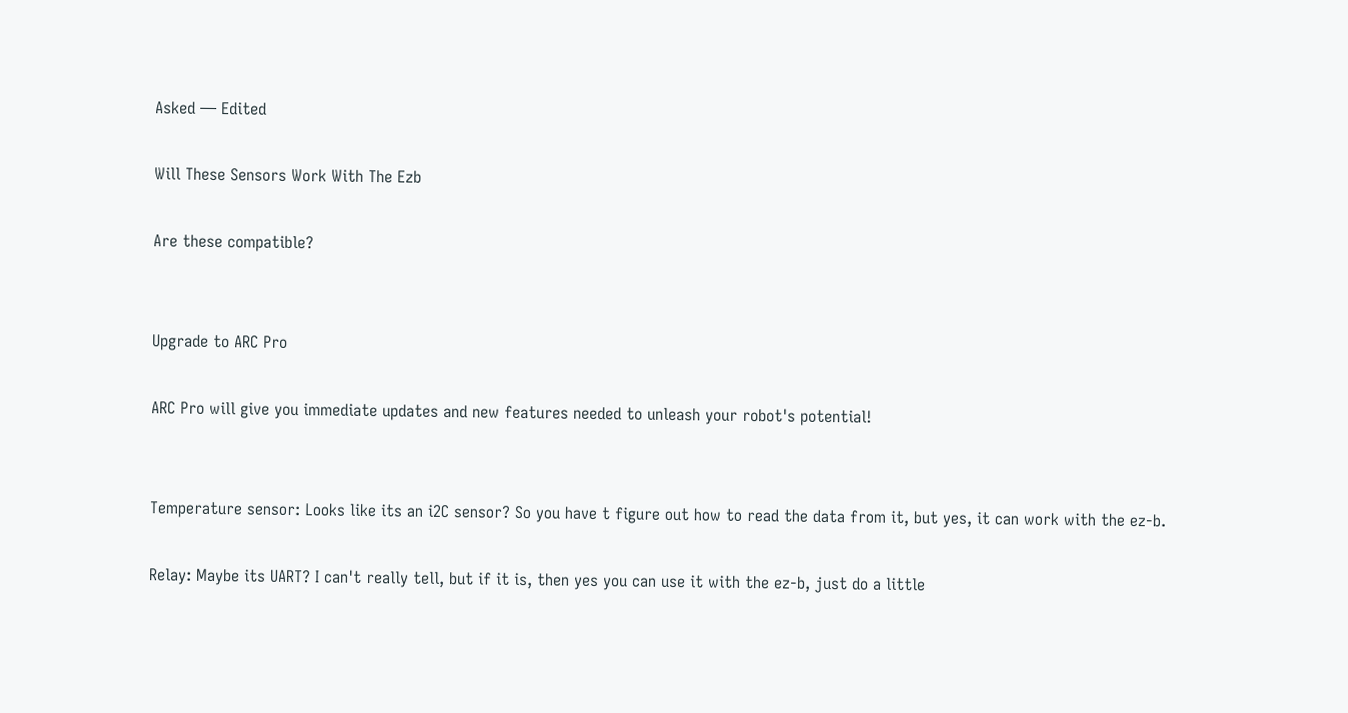Asked — Edited

Will These Sensors Work With The Ezb

Are these compatible?


Upgrade to ARC Pro

ARC Pro will give you immediate updates and new features needed to unleash your robot's potential!


Temperature sensor: Looks like its an i2C sensor? So you have t figure out how to read the data from it, but yes, it can work with the ez-b.

Relay: Maybe its UART? I can't really tell, but if it is, then yes you can use it with the ez-b, just do a little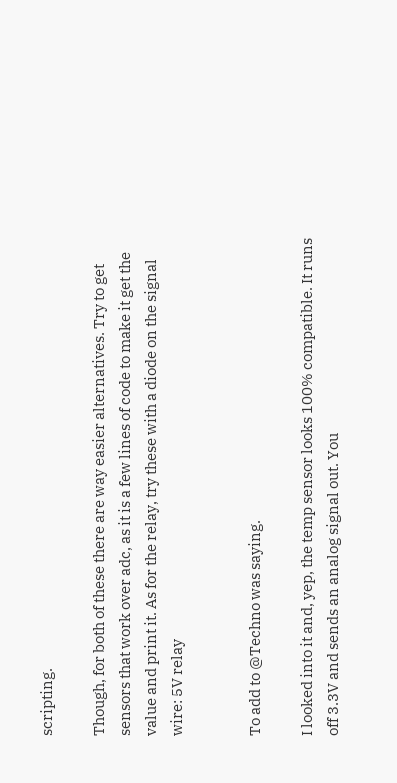scripting.

Though, for both of these there are way easier alternatives. Try to get sensors that work over adc, as it is a few lines of code to make it get the value and print it. As for the relay, try these with a diode on the signal wire: 5V relay


To add to @Techno was saying.

I looked into it and, yep, the temp sensor looks 100% compatible. It runs off 3.3V and sends an analog signal out. You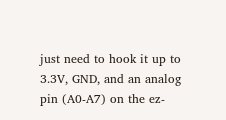just need to hook it up to 3.3V, GND, and an analog pin (A0-A7) on the ez-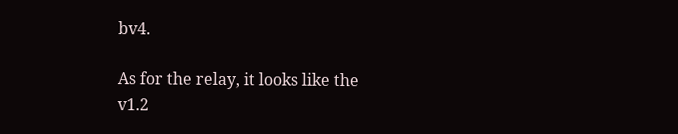bv4.

As for the relay, it looks like the v1.2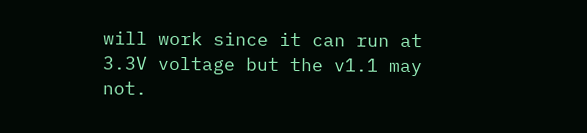will work since it can run at 3.3V voltage but the v1.1 may not.